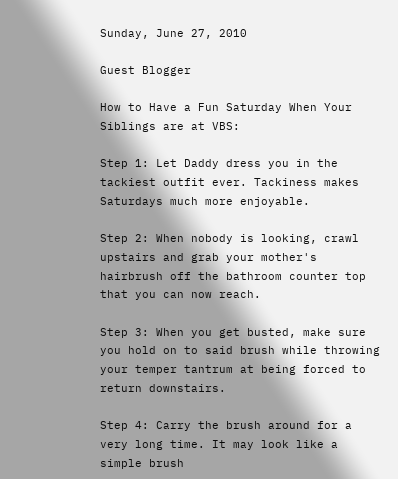Sunday, June 27, 2010

Guest Blogger

How to Have a Fun Saturday When Your Siblings are at VBS:

Step 1: Let Daddy dress you in the tackiest outfit ever. Tackiness makes Saturdays much more enjoyable.

Step 2: When nobody is looking, crawl upstairs and grab your mother's hairbrush off the bathroom counter top that you can now reach.

Step 3: When you get busted, make sure you hold on to said brush while throwing your temper tantrum at being forced to return downstairs.

Step 4: Carry the brush around for a very long time. It may look like a simple brush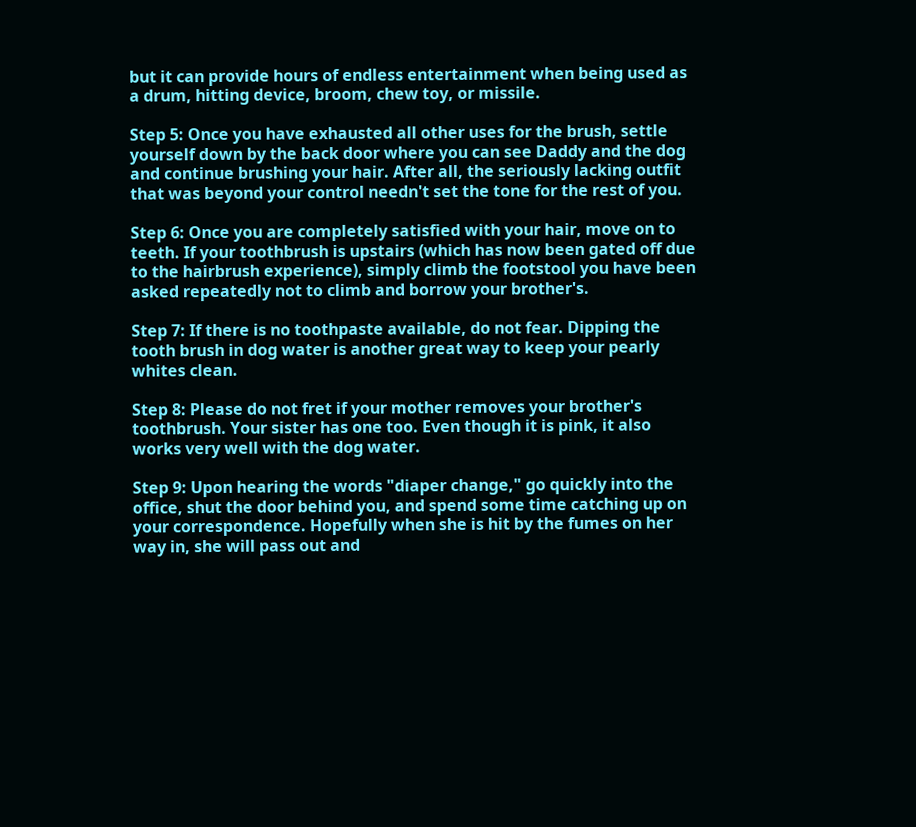but it can provide hours of endless entertainment when being used as a drum, hitting device, broom, chew toy, or missile.

Step 5: Once you have exhausted all other uses for the brush, settle yourself down by the back door where you can see Daddy and the dog and continue brushing your hair. After all, the seriously lacking outfit that was beyond your control needn't set the tone for the rest of you.

Step 6: Once you are completely satisfied with your hair, move on to teeth. If your toothbrush is upstairs (which has now been gated off due to the hairbrush experience), simply climb the footstool you have been asked repeatedly not to climb and borrow your brother's.

Step 7: If there is no toothpaste available, do not fear. Dipping the tooth brush in dog water is another great way to keep your pearly whites clean.

Step 8: Please do not fret if your mother removes your brother's toothbrush. Your sister has one too. Even though it is pink, it also works very well with the dog water.

Step 9: Upon hearing the words "diaper change," go quickly into the office, shut the door behind you, and spend some time catching up on your correspondence. Hopefully when she is hit by the fumes on her way in, she will pass out and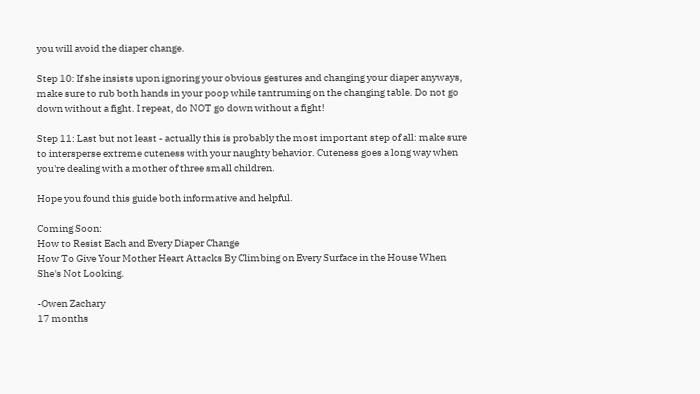you will avoid the diaper change.

Step 10: If she insists upon ignoring your obvious gestures and changing your diaper anyways, make sure to rub both hands in your poop while tantruming on the changing table. Do not go down without a fight. I repeat, do NOT go down without a fight!

Step 11: Last but not least - actually this is probably the most important step of all: make sure to intersperse extreme cuteness with your naughty behavior. Cuteness goes a long way when you're dealing with a mother of three small children.

Hope you found this guide both informative and helpful.

Coming Soon:
How to Resist Each and Every Diaper Change
How To Give Your Mother Heart Attacks By Climbing on Every Surface in the House When She's Not Looking.

-Owen Zachary
17 months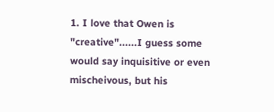1. I love that Owen is "creative"......I guess some would say inquisitive or even mischeivous, but his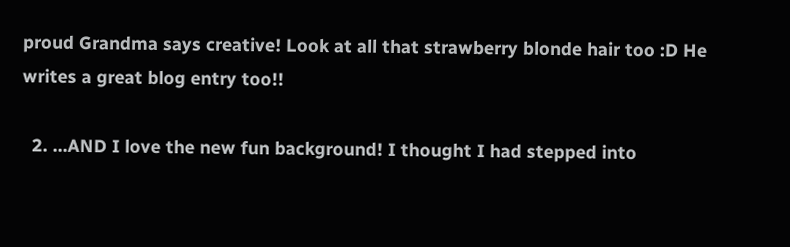proud Grandma says creative! Look at all that strawberry blonde hair too :D He writes a great blog entry too!!

  2. ...AND I love the new fun background! I thought I had stepped into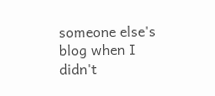someone else's blog when I didn't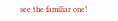see the familiar one!